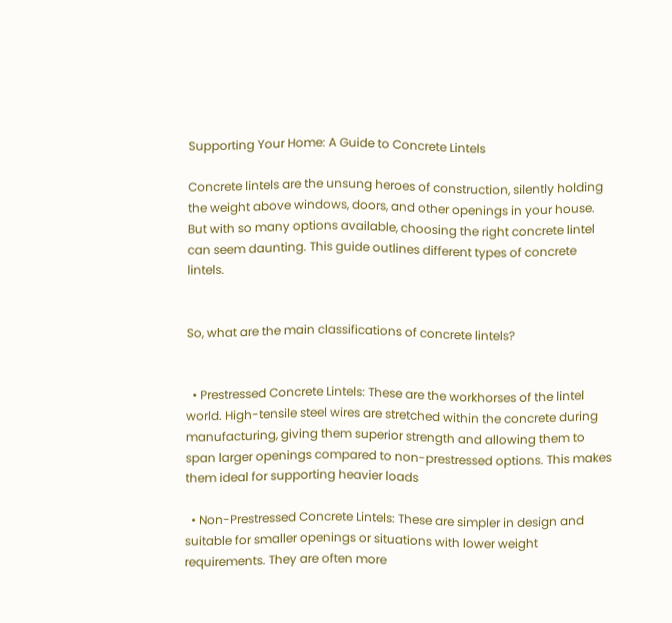Supporting Your Home: A Guide to Concrete Lintels

Concrete lintels are the unsung heroes of construction, silently holding the weight above windows, doors, and other openings in your house. But with so many options available, choosing the right concrete lintel can seem daunting. This guide outlines different types of concrete lintels.


So, what are the main classifications of concrete lintels?


  • Prestressed Concrete Lintels: These are the workhorses of the lintel world. High-tensile steel wires are stretched within the concrete during manufacturing, giving them superior strength and allowing them to span larger openings compared to non-prestressed options. This makes them ideal for supporting heavier loads

  • Non-Prestressed Concrete Lintels: These are simpler in design and suitable for smaller openings or situations with lower weight requirements. They are often more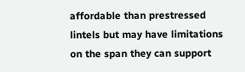affordable than prestressed lintels but may have limitations on the span they can support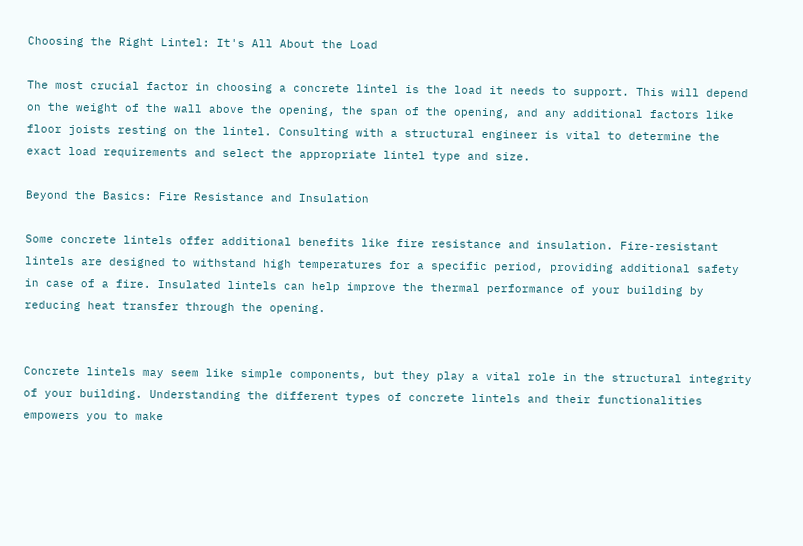Choosing the Right Lintel: It's All About the Load

The most crucial factor in choosing a concrete lintel is the load it needs to support. This will depend on the weight of the wall above the opening, the span of the opening, and any additional factors like floor joists resting on the lintel. Consulting with a structural engineer is vital to determine the exact load requirements and select the appropriate lintel type and size.

Beyond the Basics: Fire Resistance and Insulation

Some concrete lintels offer additional benefits like fire resistance and insulation. Fire-resistant lintels are designed to withstand high temperatures for a specific period, providing additional safety in case of a fire. Insulated lintels can help improve the thermal performance of your building by reducing heat transfer through the opening.


Concrete lintels may seem like simple components, but they play a vital role in the structural integrity of your building. Understanding the different types of concrete lintels and their functionalities empowers you to make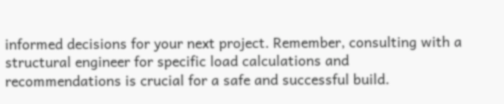informed decisions for your next project. Remember, consulting with a structural engineer for specific load calculations and recommendations is crucial for a safe and successful build.